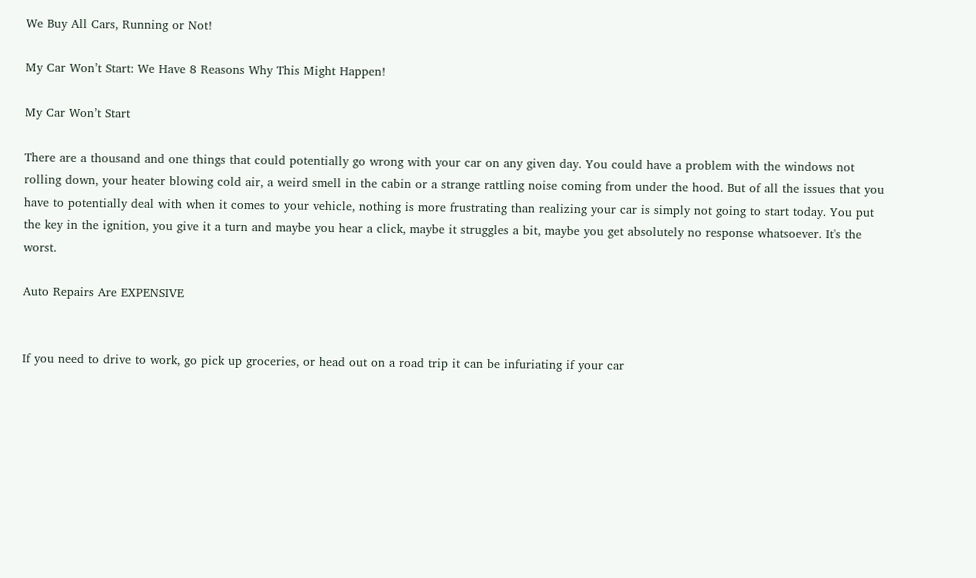We Buy All Cars, Running or Not!

My Car Won’t Start: We Have 8 Reasons Why This Might Happen!

My Car Won’t Start

There are a thousand and one things that could potentially go wrong with your car on any given day. You could have a problem with the windows not rolling down, your heater blowing cold air, a weird smell in the cabin or a strange rattling noise coming from under the hood. But of all the issues that you have to potentially deal with when it comes to your vehicle, nothing is more frustrating than realizing your car is simply not going to start today. You put the key in the ignition, you give it a turn and maybe you hear a click, maybe it struggles a bit, maybe you get absolutely no response whatsoever. It's the worst.

Auto Repairs Are EXPENSIVE


If you need to drive to work, go pick up groceries, or head out on a road trip it can be infuriating if your car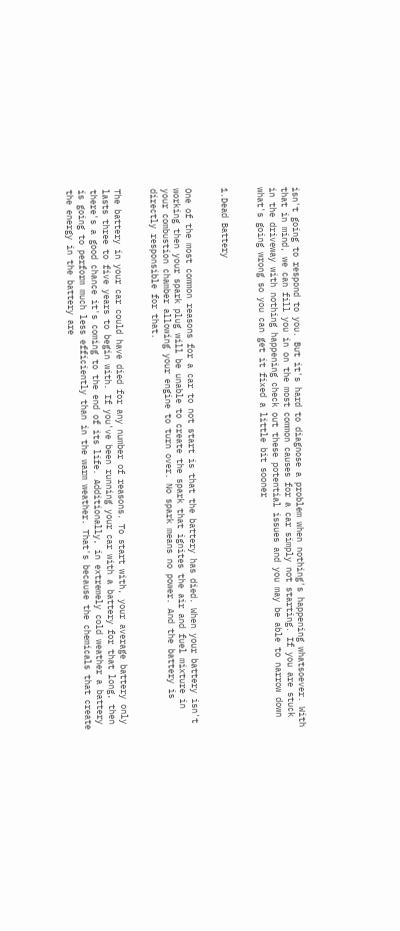isn't going to respond to you. But it's hard to diagnose a problem when nothing's happening whatsoever. With that in mind, we can fill you in on the most common causes for a car simply not starting. If you are stuck in the driveway with nothing happening check out these potential issues and you may be able to narrow down what's going wrong so you can get it fixed a little bit sooner


1.Dead Battery


One of the most common reasons for a car to not start is that the battery has died. When your battery isn't working then your spark plug will be unable to create the spark that ignites the air and fuel mixture in your combustion chamber allowing your engine to turn over. No spark means no power. And the battery is directly responsible for that.


The battery in your car could have died for any number of reasons. To start with, your average battery only lasts three to five years to begin with. If you've been running your car with a battery for that long, then there's a good chance it's coming to the end of its life. Additionally, in extremely cold weather a battery is going to perform much less efficiently than in the warm weather. That's because the chemicals that create the energy in the battery are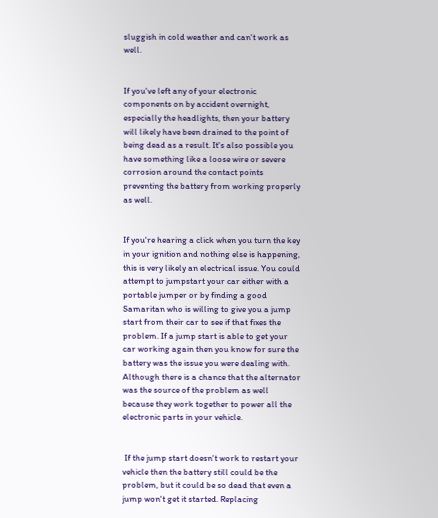sluggish in cold weather and can't work as well.


If you've left any of your electronic components on by accident overnight, especially the headlights, then your battery will likely have been drained to the point of being dead as a result. It's also possible you have something like a loose wire or severe corrosion around the contact points preventing the battery from working properly as well.


If you're hearing a click when you turn the key in your ignition and nothing else is happening, this is very likely an electrical issue. You could attempt to jumpstart your car either with a portable jumper or by finding a good Samaritan who is willing to give you a jump start from their car to see if that fixes the problem. If a jump start is able to get your car working again then you know for sure the battery was the issue you were dealing with. Although there is a chance that the alternator was the source of the problem as well because they work together to power all the electronic parts in your vehicle.


 If the jump start doesn't work to restart your vehicle then the battery still could be the problem, but it could be so dead that even a jump won't get it started. Replacing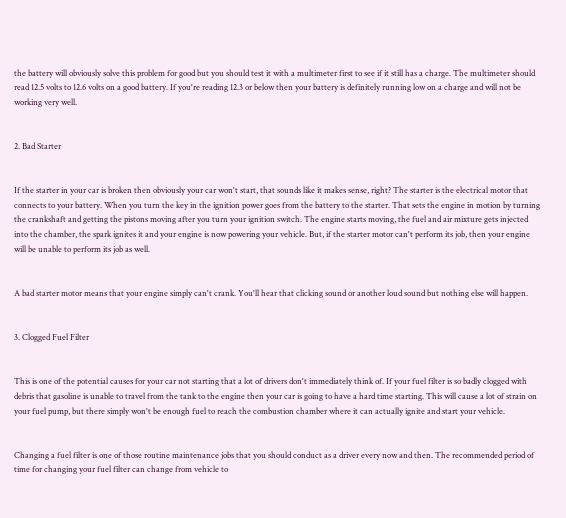the battery will obviously solve this problem for good but you should test it with a multimeter first to see if it still has a charge. The multimeter should read 12.5 volts to 12.6 volts on a good battery. If you're reading 12.3 or below then your battery is definitely running low on a charge and will not be working very well.


2. Bad Starter


If the starter in your car is broken then obviously your car won't start, that sounds like it makes sense, right? The starter is the electrical motor that connects to your battery. When you turn the key in the ignition power goes from the battery to the starter. That sets the engine in motion by turning the crankshaft and getting the pistons moving after you turn your ignition switch. The engine starts moving, the fuel and air mixture gets injected into the chamber, the spark ignites it and your engine is now powering your vehicle. But, if the starter motor can't perform its job, then your engine will be unable to perform its job as well.


A bad starter motor means that your engine simply can't crank. You'll hear that clicking sound or another loud sound but nothing else will happen.


3. Clogged Fuel Filter


This is one of the potential causes for your car not starting that a lot of drivers don't immediately think of. If your fuel filter is so badly clogged with debris that gasoline is unable to travel from the tank to the engine then your car is going to have a hard time starting. This will cause a lot of strain on your fuel pump, but there simply won't be enough fuel to reach the combustion chamber where it can actually ignite and start your vehicle.


Changing a fuel filter is one of those routine maintenance jobs that you should conduct as a driver every now and then. The recommended period of time for changing your fuel filter can change from vehicle to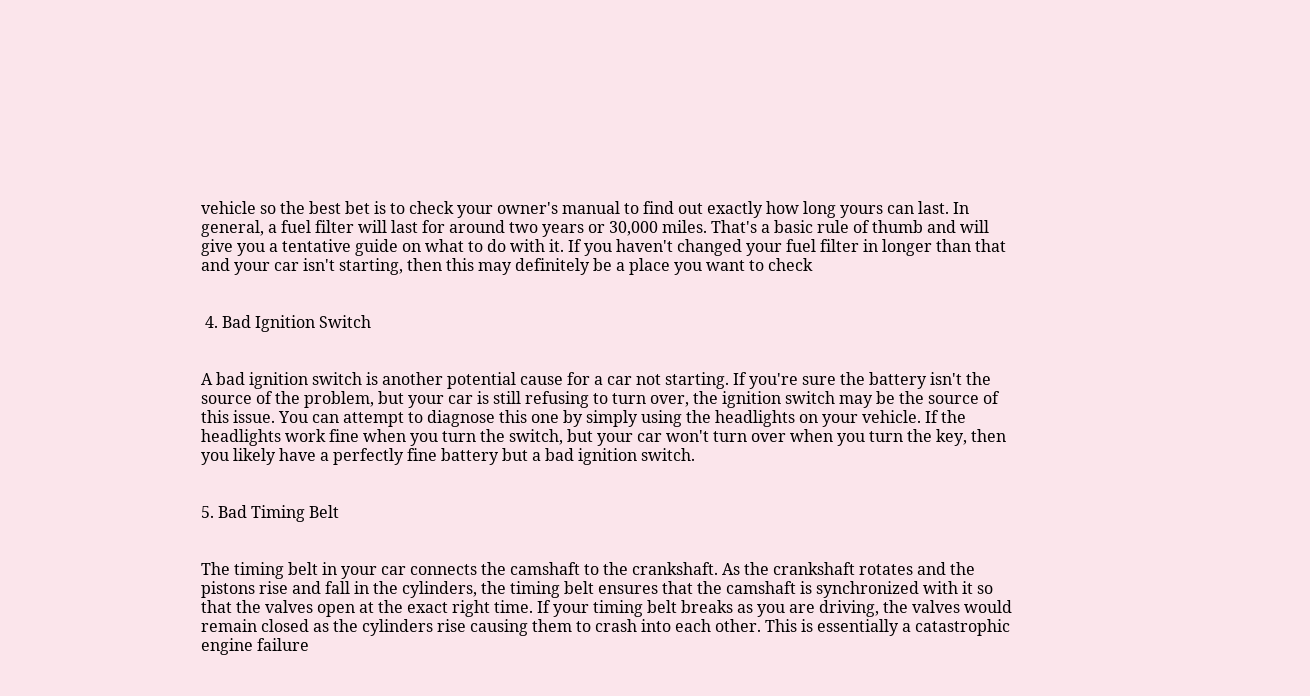vehicle so the best bet is to check your owner's manual to find out exactly how long yours can last. In general, a fuel filter will last for around two years or 30,000 miles. That's a basic rule of thumb and will give you a tentative guide on what to do with it. If you haven't changed your fuel filter in longer than that and your car isn't starting, then this may definitely be a place you want to check


 4. Bad Ignition Switch


A bad ignition switch is another potential cause for a car not starting. If you're sure the battery isn't the source of the problem, but your car is still refusing to turn over, the ignition switch may be the source of this issue. You can attempt to diagnose this one by simply using the headlights on your vehicle. If the headlights work fine when you turn the switch, but your car won't turn over when you turn the key, then you likely have a perfectly fine battery but a bad ignition switch.


5. Bad Timing Belt


The timing belt in your car connects the camshaft to the crankshaft. As the crankshaft rotates and the pistons rise and fall in the cylinders, the timing belt ensures that the camshaft is synchronized with it so that the valves open at the exact right time. If your timing belt breaks as you are driving, the valves would remain closed as the cylinders rise causing them to crash into each other. This is essentially a catastrophic engine failure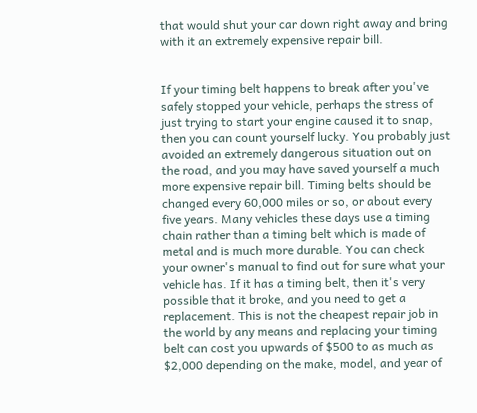that would shut your car down right away and bring with it an extremely expensive repair bill.


If your timing belt happens to break after you've safely stopped your vehicle, perhaps the stress of just trying to start your engine caused it to snap, then you can count yourself lucky. You probably just avoided an extremely dangerous situation out on the road, and you may have saved yourself a much more expensive repair bill. Timing belts should be changed every 60,000 miles or so, or about every five years. Many vehicles these days use a timing chain rather than a timing belt which is made of metal and is much more durable. You can check your owner's manual to find out for sure what your vehicle has. If it has a timing belt, then it's very possible that it broke, and you need to get a replacement. This is not the cheapest repair job in the world by any means and replacing your timing belt can cost you upwards of $500 to as much as $2,000 depending on the make, model, and year of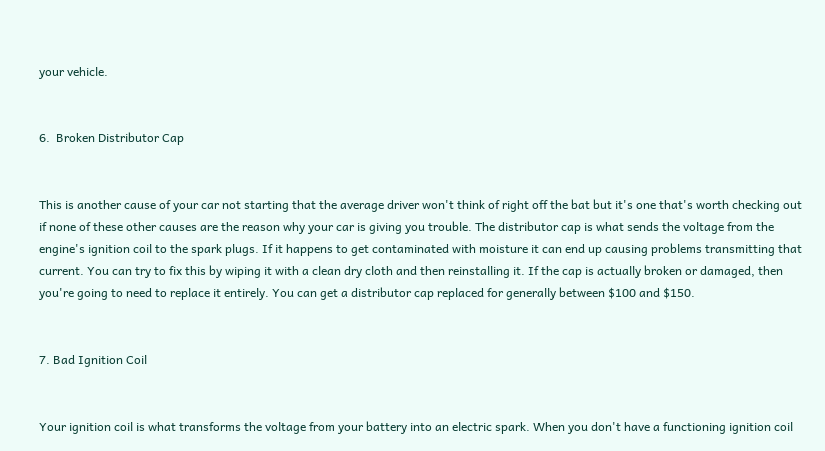your vehicle.


6.  Broken Distributor Cap


This is another cause of your car not starting that the average driver won't think of right off the bat but it's one that's worth checking out if none of these other causes are the reason why your car is giving you trouble. The distributor cap is what sends the voltage from the engine's ignition coil to the spark plugs. If it happens to get contaminated with moisture it can end up causing problems transmitting that current. You can try to fix this by wiping it with a clean dry cloth and then reinstalling it. If the cap is actually broken or damaged, then you're going to need to replace it entirely. You can get a distributor cap replaced for generally between $100 and $150.


7. Bad Ignition Coil


Your ignition coil is what transforms the voltage from your battery into an electric spark. When you don't have a functioning ignition coil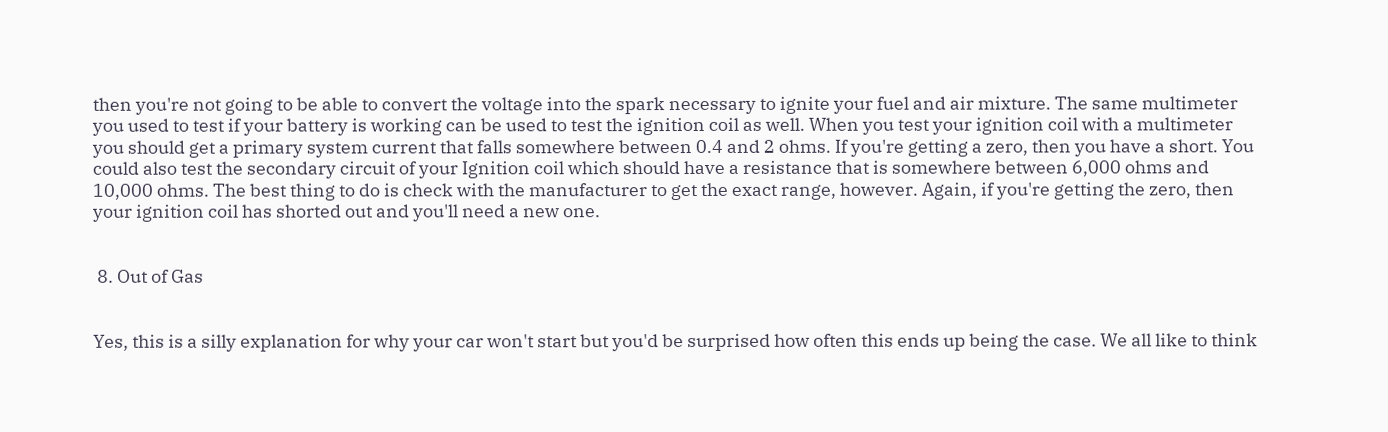then you're not going to be able to convert the voltage into the spark necessary to ignite your fuel and air mixture. The same multimeter you used to test if your battery is working can be used to test the ignition coil as well. When you test your ignition coil with a multimeter you should get a primary system current that falls somewhere between 0.4 and 2 ohms. If you're getting a zero, then you have a short. You could also test the secondary circuit of your Ignition coil which should have a resistance that is somewhere between 6,000 ohms and 10,000 ohms. The best thing to do is check with the manufacturer to get the exact range, however. Again, if you're getting the zero, then your ignition coil has shorted out and you'll need a new one.


 8. Out of Gas


Yes, this is a silly explanation for why your car won't start but you'd be surprised how often this ends up being the case. We all like to think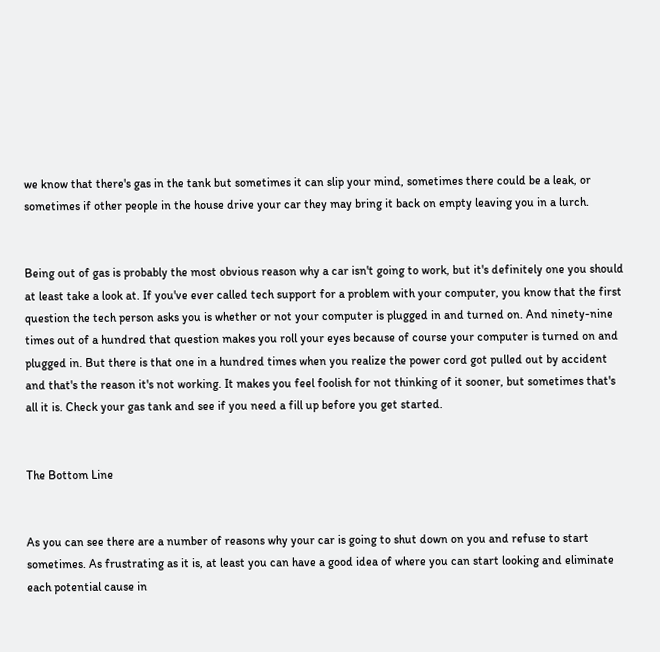we know that there's gas in the tank but sometimes it can slip your mind, sometimes there could be a leak, or sometimes if other people in the house drive your car they may bring it back on empty leaving you in a lurch.


Being out of gas is probably the most obvious reason why a car isn't going to work, but it's definitely one you should at least take a look at. If you've ever called tech support for a problem with your computer, you know that the first question the tech person asks you is whether or not your computer is plugged in and turned on. And ninety-nine times out of a hundred that question makes you roll your eyes because of course your computer is turned on and plugged in. But there is that one in a hundred times when you realize the power cord got pulled out by accident and that's the reason it's not working. It makes you feel foolish for not thinking of it sooner, but sometimes that's all it is. Check your gas tank and see if you need a fill up before you get started.


The Bottom Line


As you can see there are a number of reasons why your car is going to shut down on you and refuse to start sometimes. As frustrating as it is, at least you can have a good idea of where you can start looking and eliminate each potential cause in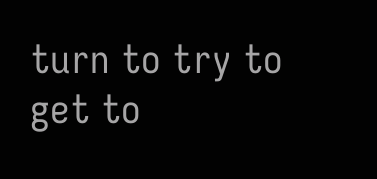turn to try to get to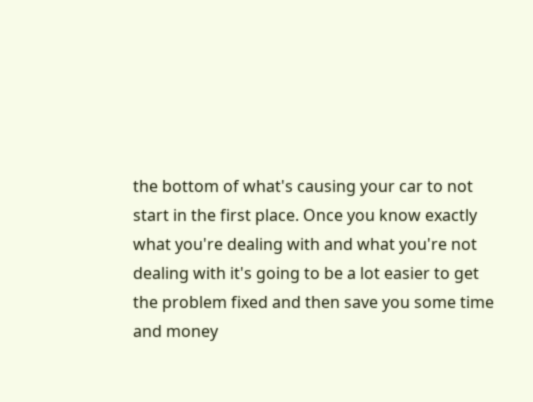the bottom of what's causing your car to not start in the first place. Once you know exactly what you're dealing with and what you're not dealing with it's going to be a lot easier to get the problem fixed and then save you some time and money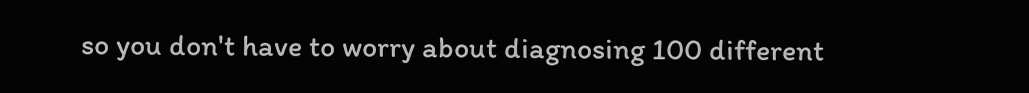so you don't have to worry about diagnosing 100 different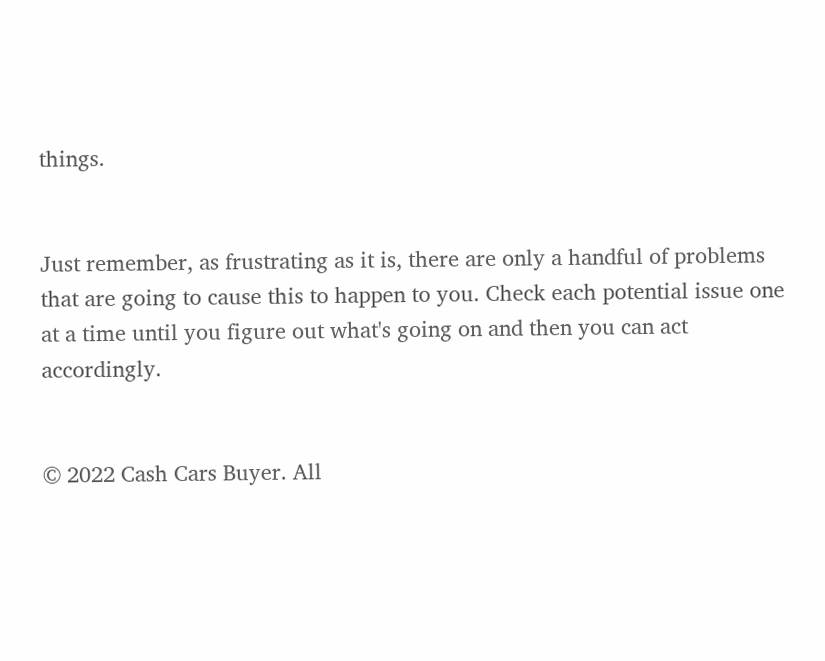things.


Just remember, as frustrating as it is, there are only a handful of problems that are going to cause this to happen to you. Check each potential issue one at a time until you figure out what's going on and then you can act accordingly.


© 2022 Cash Cars Buyer. All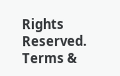Rights Reserved. Terms &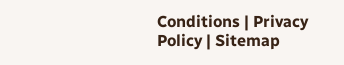Conditions | Privacy Policy | Sitemap